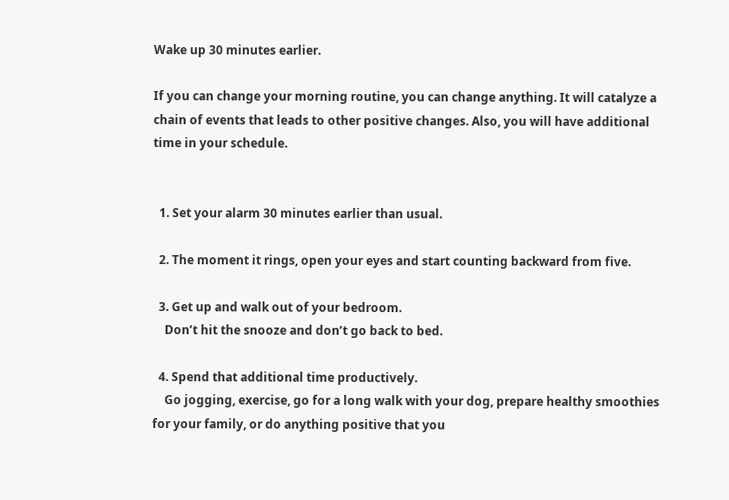Wake up 30 minutes earlier.

If you can change your morning routine, you can change anything. It will catalyze a chain of events that leads to other positive changes. Also, you will have additional time in your schedule.


  1. Set your alarm 30 minutes earlier than usual.

  2. The moment it rings, open your eyes and start counting backward from five.

  3. Get up and walk out of your bedroom.
    Don’t hit the snooze and don’t go back to bed.

  4. Spend that additional time productively.
    Go jogging, exercise, go for a long walk with your dog, prepare healthy smoothies for your family, or do anything positive that you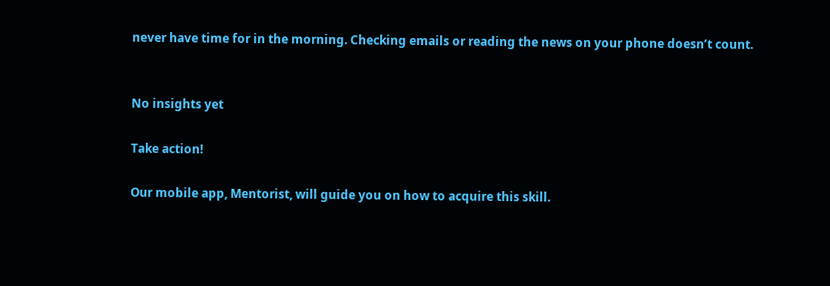never have time for in the morning. Checking emails or reading the news on your phone doesn’t count.


No insights yet

Take action!

Our mobile app, Mentorist, will guide you on how to acquire this skill.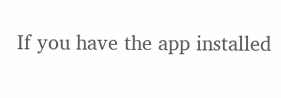If you have the app installed